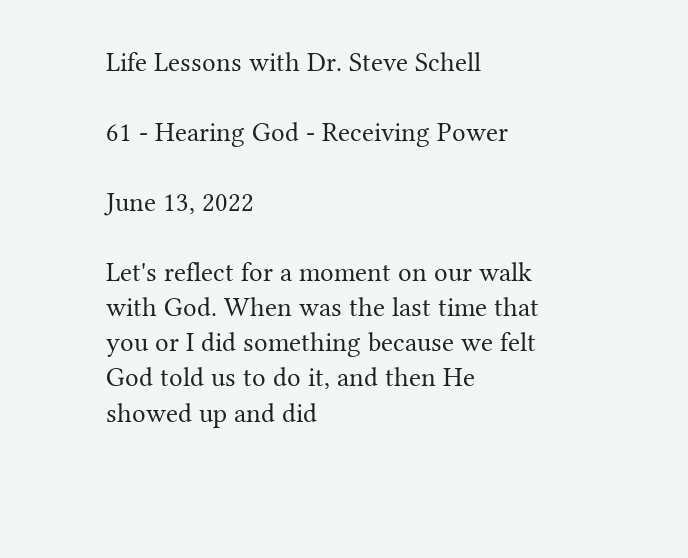Life Lessons with Dr. Steve Schell

61 - Hearing God - Receiving Power

June 13, 2022

Let's reflect for a moment on our walk with God. When was the last time that you or I did something because we felt God told us to do it, and then He showed up and did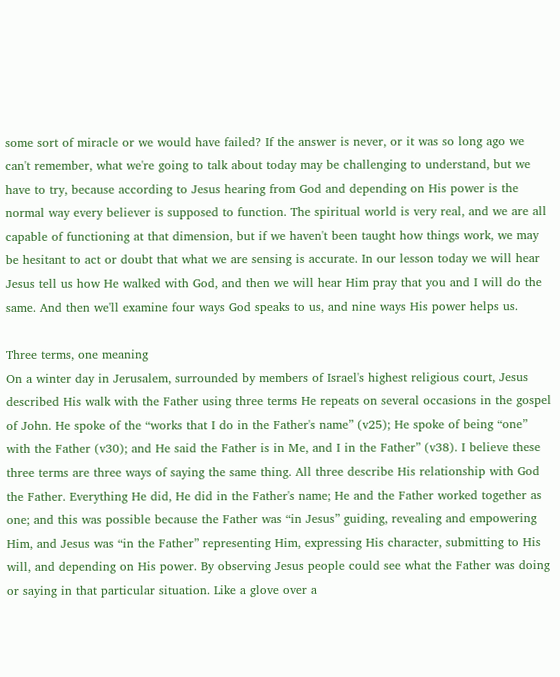some sort of miracle or we would have failed? If the answer is never, or it was so long ago we can't remember, what we're going to talk about today may be challenging to understand, but we have to try, because according to Jesus hearing from God and depending on His power is the normal way every believer is supposed to function. The spiritual world is very real, and we are all capable of functioning at that dimension, but if we haven't been taught how things work, we may be hesitant to act or doubt that what we are sensing is accurate. In our lesson today we will hear Jesus tell us how He walked with God, and then we will hear Him pray that you and I will do the same. And then we'll examine four ways God speaks to us, and nine ways His power helps us.

Three terms, one meaning
On a winter day in Jerusalem, surrounded by members of Israel's highest religious court, Jesus described His walk with the Father using three terms He repeats on several occasions in the gospel of John. He spoke of the “works that I do in the Father's name” (v25); He spoke of being “one” with the Father (v30); and He said the Father is in Me, and I in the Father” (v38). I believe these three terms are three ways of saying the same thing. All three describe His relationship with God the Father. Everything He did, He did in the Father's name; He and the Father worked together as one; and this was possible because the Father was “in Jesus” guiding, revealing and empowering Him, and Jesus was “in the Father” representing Him, expressing His character, submitting to His will, and depending on His power. By observing Jesus people could see what the Father was doing or saying in that particular situation. Like a glove over a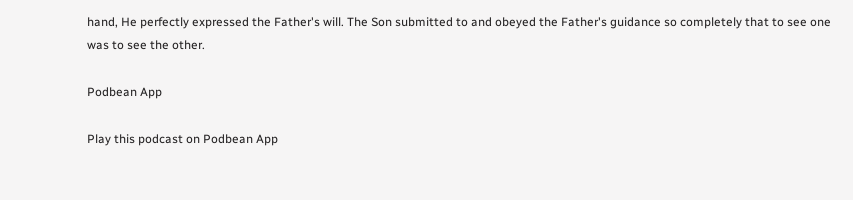hand, He perfectly expressed the Father's will. The Son submitted to and obeyed the Father's guidance so completely that to see one was to see the other.

Podbean App

Play this podcast on Podbean App